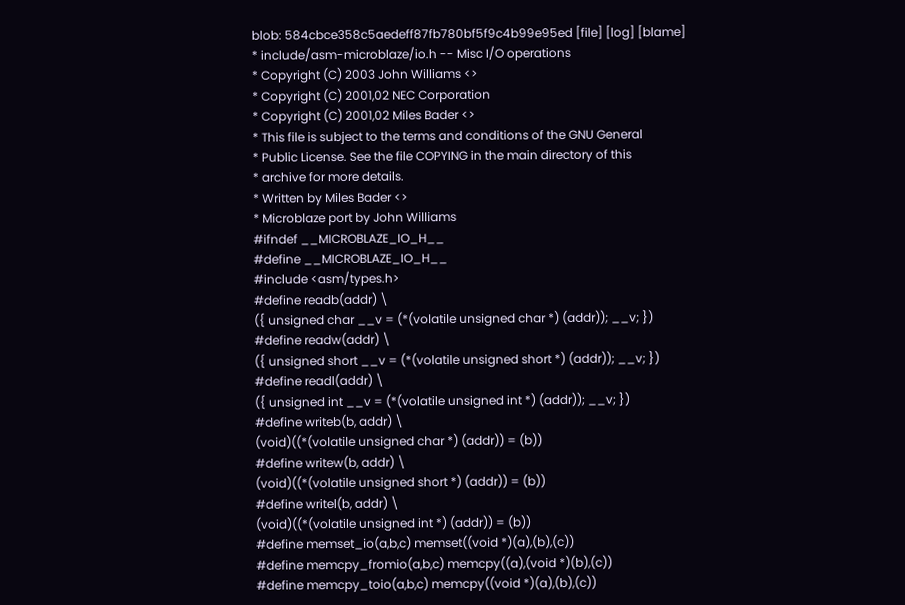blob: 584cbce358c5aedeff87fb780bf5f9c4b99e95ed [file] [log] [blame]
* include/asm-microblaze/io.h -- Misc I/O operations
* Copyright (C) 2003 John Williams <>
* Copyright (C) 2001,02 NEC Corporation
* Copyright (C) 2001,02 Miles Bader <>
* This file is subject to the terms and conditions of the GNU General
* Public License. See the file COPYING in the main directory of this
* archive for more details.
* Written by Miles Bader <>
* Microblaze port by John Williams
#ifndef __MICROBLAZE_IO_H__
#define __MICROBLAZE_IO_H__
#include <asm/types.h>
#define readb(addr) \
({ unsigned char __v = (*(volatile unsigned char *) (addr)); __v; })
#define readw(addr) \
({ unsigned short __v = (*(volatile unsigned short *) (addr)); __v; })
#define readl(addr) \
({ unsigned int __v = (*(volatile unsigned int *) (addr)); __v; })
#define writeb(b, addr) \
(void)((*(volatile unsigned char *) (addr)) = (b))
#define writew(b, addr) \
(void)((*(volatile unsigned short *) (addr)) = (b))
#define writel(b, addr) \
(void)((*(volatile unsigned int *) (addr)) = (b))
#define memset_io(a,b,c) memset((void *)(a),(b),(c))
#define memcpy_fromio(a,b,c) memcpy((a),(void *)(b),(c))
#define memcpy_toio(a,b,c) memcpy((void *)(a),(b),(c))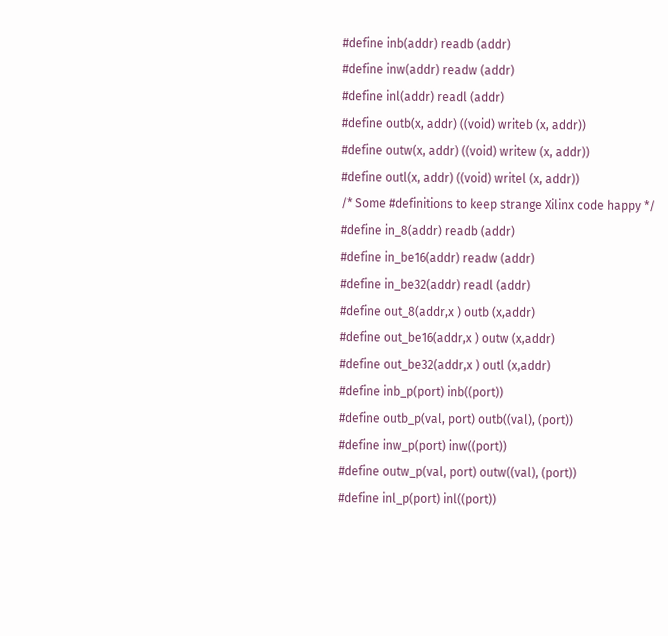#define inb(addr) readb (addr)
#define inw(addr) readw (addr)
#define inl(addr) readl (addr)
#define outb(x, addr) ((void) writeb (x, addr))
#define outw(x, addr) ((void) writew (x, addr))
#define outl(x, addr) ((void) writel (x, addr))
/* Some #definitions to keep strange Xilinx code happy */
#define in_8(addr) readb (addr)
#define in_be16(addr) readw (addr)
#define in_be32(addr) readl (addr)
#define out_8(addr,x ) outb (x,addr)
#define out_be16(addr,x ) outw (x,addr)
#define out_be32(addr,x ) outl (x,addr)
#define inb_p(port) inb((port))
#define outb_p(val, port) outb((val), (port))
#define inw_p(port) inw((port))
#define outw_p(val, port) outw((val), (port))
#define inl_p(port) inl((port))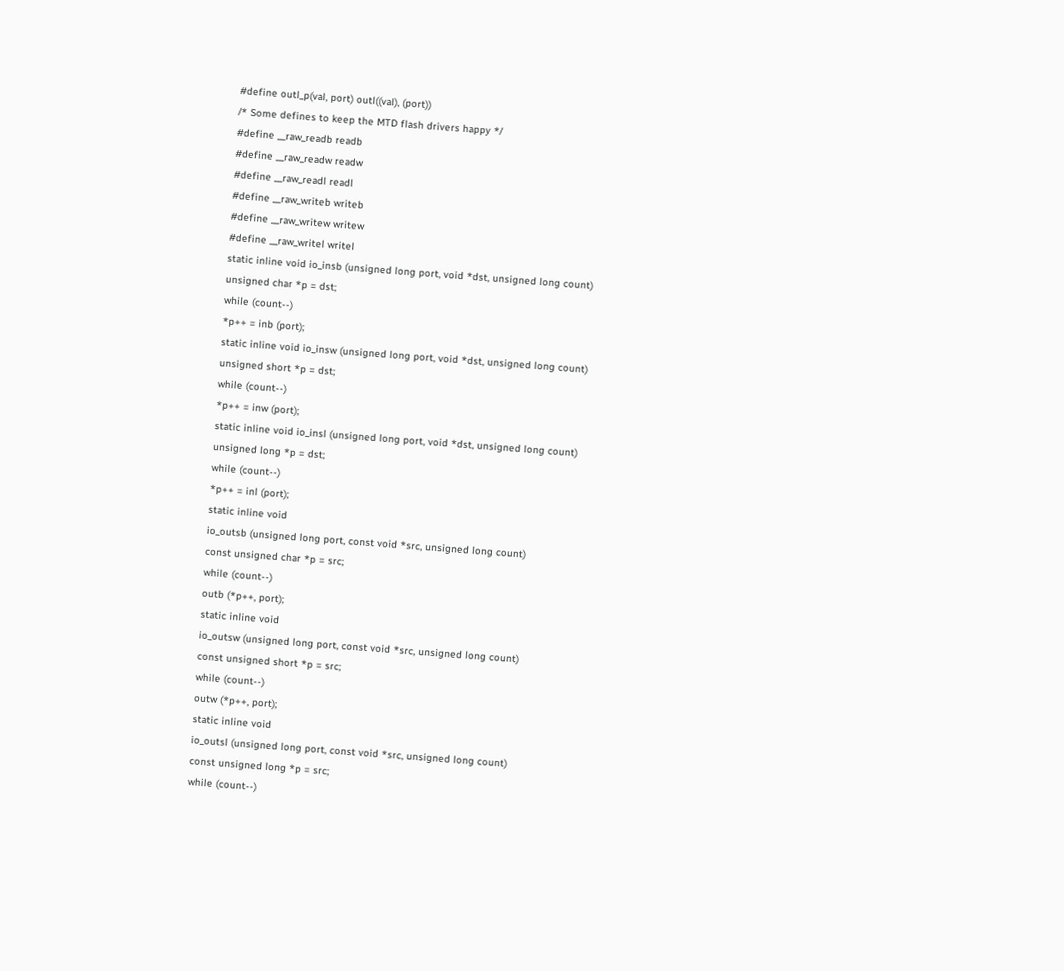#define outl_p(val, port) outl((val), (port))
/* Some defines to keep the MTD flash drivers happy */
#define __raw_readb readb
#define __raw_readw readw
#define __raw_readl readl
#define __raw_writeb writeb
#define __raw_writew writew
#define __raw_writel writel
static inline void io_insb (unsigned long port, void *dst, unsigned long count)
unsigned char *p = dst;
while (count--)
*p++ = inb (port);
static inline void io_insw (unsigned long port, void *dst, unsigned long count)
unsigned short *p = dst;
while (count--)
*p++ = inw (port);
static inline void io_insl (unsigned long port, void *dst, unsigned long count)
unsigned long *p = dst;
while (count--)
*p++ = inl (port);
static inline void
io_outsb (unsigned long port, const void *src, unsigned long count)
const unsigned char *p = src;
while (count--)
outb (*p++, port);
static inline void
io_outsw (unsigned long port, const void *src, unsigned long count)
const unsigned short *p = src;
while (count--)
outw (*p++, port);
static inline void
io_outsl (unsigned long port, const void *src, unsigned long count)
const unsigned long *p = src;
while (count--)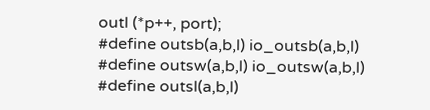outl (*p++, port);
#define outsb(a,b,l) io_outsb(a,b,l)
#define outsw(a,b,l) io_outsw(a,b,l)
#define outsl(a,b,l)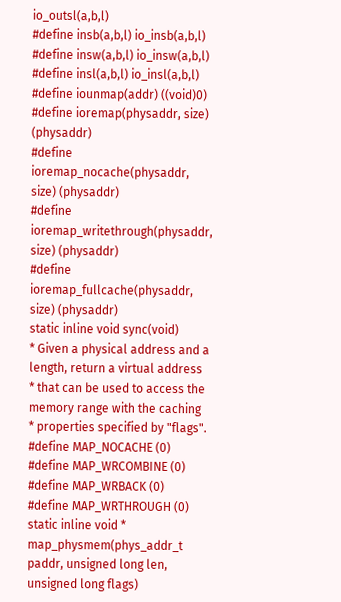io_outsl(a,b,l)
#define insb(a,b,l) io_insb(a,b,l)
#define insw(a,b,l) io_insw(a,b,l)
#define insl(a,b,l) io_insl(a,b,l)
#define iounmap(addr) ((void)0)
#define ioremap(physaddr, size) (physaddr)
#define ioremap_nocache(physaddr, size) (physaddr)
#define ioremap_writethrough(physaddr, size) (physaddr)
#define ioremap_fullcache(physaddr, size) (physaddr)
static inline void sync(void)
* Given a physical address and a length, return a virtual address
* that can be used to access the memory range with the caching
* properties specified by "flags".
#define MAP_NOCACHE (0)
#define MAP_WRCOMBINE (0)
#define MAP_WRBACK (0)
#define MAP_WRTHROUGH (0)
static inline void *
map_physmem(phys_addr_t paddr, unsigned long len, unsigned long flags)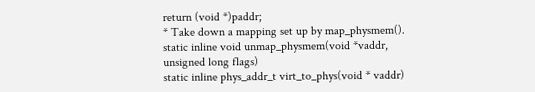return (void *)paddr;
* Take down a mapping set up by map_physmem().
static inline void unmap_physmem(void *vaddr, unsigned long flags)
static inline phys_addr_t virt_to_phys(void * vaddr)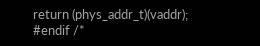return (phys_addr_t)(vaddr);
#endif /*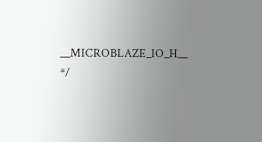__MICROBLAZE_IO_H__ */